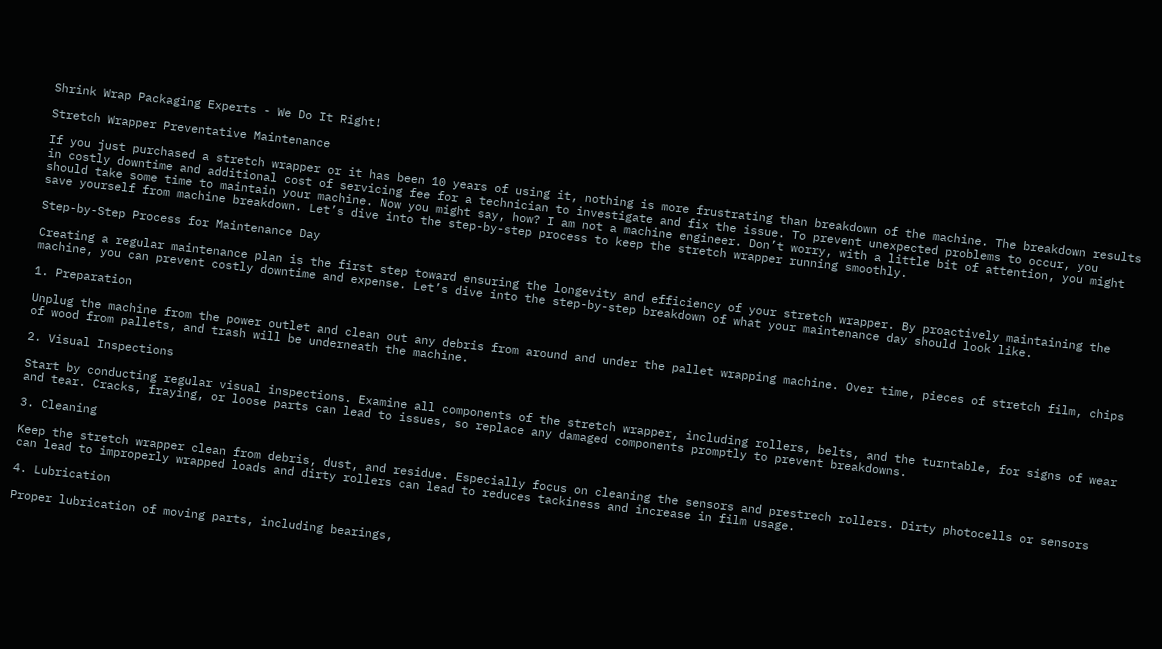Shrink Wrap Packaging Experts - We Do It Right!

Stretch Wrapper Preventative Maintenance

If you just purchased a stretch wrapper or it has been 10 years of using it, nothing is more frustrating than breakdown of the machine. The breakdown results in costly downtime and additional cost of servicing fee for a technician to investigate and fix the issue. To prevent unexpected problems to occur, you should take some time to maintain your machine. Now you might say, how? I am not a machine engineer. Don’t worry, with a little bit of attention, you might save yourself from machine breakdown. Let’s dive into the step-by-step process to keep the stretch wrapper running smoothly.

Step-by-Step Process for Maintenance Day

Creating a regular maintenance plan is the first step toward ensuring the longevity and efficiency of your stretch wrapper. By proactively maintaining the machine, you can prevent costly downtime and expense. Let’s dive into the step-by-step breakdown of what your maintenance day should look like.

1. Preparation

Unplug the machine from the power outlet and clean out any debris from around and under the pallet wrapping machine. Over time, pieces of stretch film, chips of wood from pallets, and trash will be underneath the machine.

2. Visual Inspections

Start by conducting regular visual inspections. Examine all components of the stretch wrapper, including rollers, belts, and the turntable, for signs of wear and tear. Cracks, fraying, or loose parts can lead to issues, so replace any damaged components promptly to prevent breakdowns.

3. Cleaning

Keep the stretch wrapper clean from debris, dust, and residue. Especially focus on cleaning the sensors and prestrech rollers. Dirty photocells or sensors can lead to improperly wrapped loads and dirty rollers can lead to reduces tackiness and increase in film usage.

4. Lubrication

Proper lubrication of moving parts, including bearings,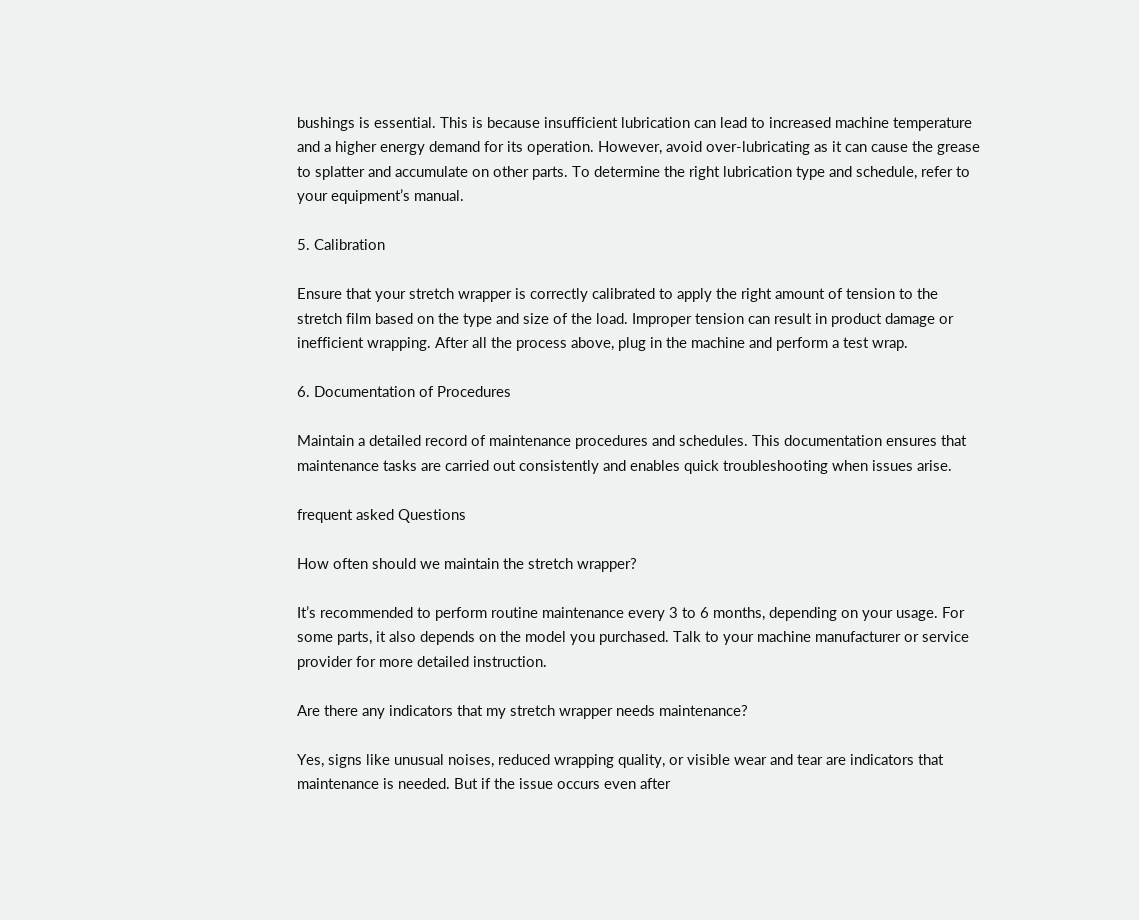bushings is essential. This is because insufficient lubrication can lead to increased machine temperature and a higher energy demand for its operation. However, avoid over-lubricating as it can cause the grease to splatter and accumulate on other parts. To determine the right lubrication type and schedule, refer to your equipment’s manual.

5. Calibration

Ensure that your stretch wrapper is correctly calibrated to apply the right amount of tension to the stretch film based on the type and size of the load. Improper tension can result in product damage or inefficient wrapping. After all the process above, plug in the machine and perform a test wrap.

6. Documentation of Procedures

Maintain a detailed record of maintenance procedures and schedules. This documentation ensures that maintenance tasks are carried out consistently and enables quick troubleshooting when issues arise.

frequent asked Questions

How often should we maintain the stretch wrapper?

It’s recommended to perform routine maintenance every 3 to 6 months, depending on your usage. For some parts, it also depends on the model you purchased. Talk to your machine manufacturer or service provider for more detailed instruction.

Are there any indicators that my stretch wrapper needs maintenance?

Yes, signs like unusual noises, reduced wrapping quality, or visible wear and tear are indicators that maintenance is needed. But if the issue occurs even after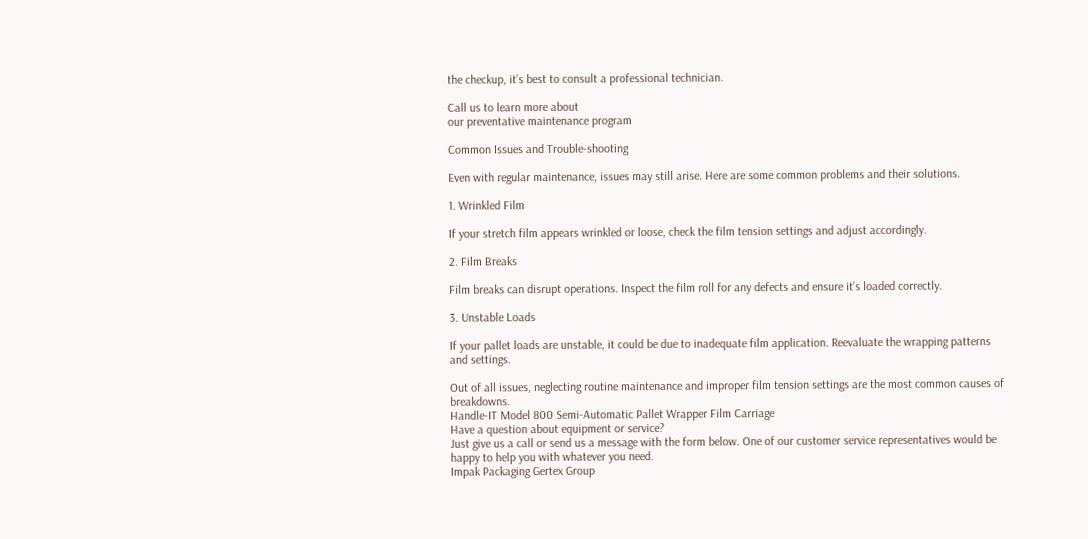the checkup, it’s best to consult a professional technician.

Call us to learn more about
our preventative maintenance program

Common Issues and Trouble-shooting

Even with regular maintenance, issues may still arise. Here are some common problems and their solutions.

1. Wrinkled Film

If your stretch film appears wrinkled or loose, check the film tension settings and adjust accordingly.

2. Film Breaks

Film breaks can disrupt operations. Inspect the film roll for any defects and ensure it’s loaded correctly.

3. Unstable Loads

If your pallet loads are unstable, it could be due to inadequate film application. Reevaluate the wrapping patterns and settings.

Out of all issues, neglecting routine maintenance and improper film tension settings are the most common causes of breakdowns.
Handle-IT Model 800 Semi-Automatic Pallet Wrapper Film Carriage
Have a question about equipment or service?
Just give us a call or send us a message with the form below. One of our customer service representatives would be happy to help you with whatever you need.
Impak Packaging Gertex Group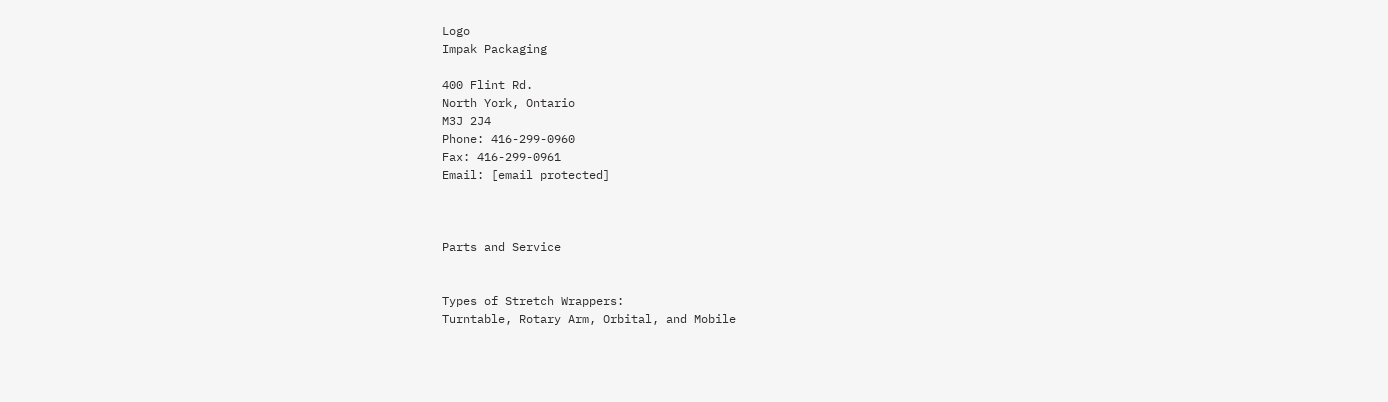Logo
Impak Packaging

400 Flint Rd.
North York, Ontario
M3J 2J4
Phone: 416-299-0960
Fax: 416-299-0961
Email: [email protected]



Parts and Service


Types of Stretch Wrappers:
Turntable, Rotary Arm, Orbital, and Mobile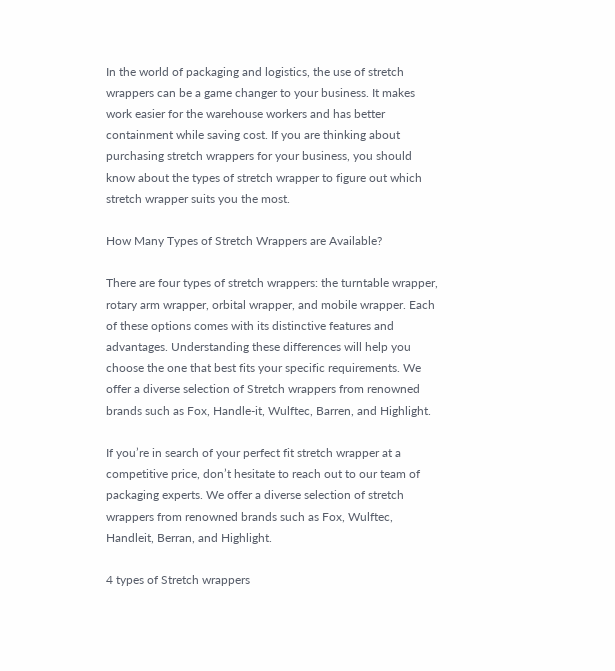In the world of packaging and logistics, the use of stretch wrappers can be a game changer to your business. It makes work easier for the warehouse workers and has better containment while saving cost. If you are thinking about purchasing stretch wrappers for your business, you should know about the types of stretch wrapper to figure out which stretch wrapper suits you the most.

How Many Types of Stretch Wrappers are Available?

There are four types of stretch wrappers: the turntable wrapper, rotary arm wrapper, orbital wrapper, and mobile wrapper. Each of these options comes with its distinctive features and advantages. Understanding these differences will help you choose the one that best fits your specific requirements. We offer a diverse selection of Stretch wrappers from renowned brands such as Fox, Handle-it, Wulftec, Barren, and Highlight.

If you’re in search of your perfect fit stretch wrapper at a competitive price, don’t hesitate to reach out to our team of packaging experts. We offer a diverse selection of stretch wrappers from renowned brands such as Fox, Wulftec, Handleit, Berran, and Highlight.

4 types of Stretch wrappers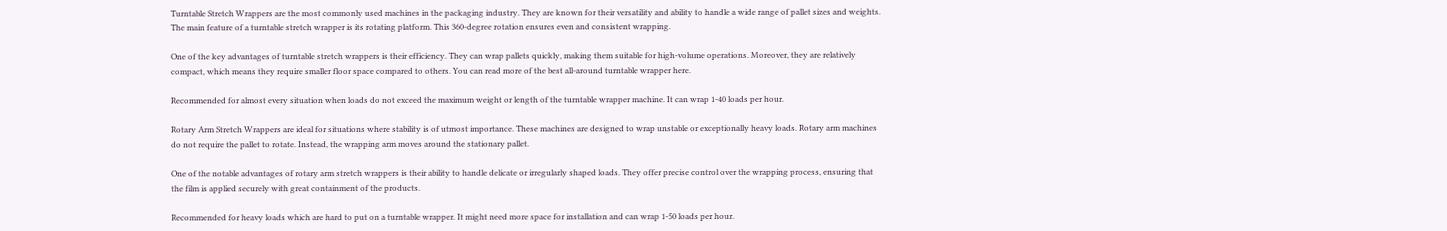Turntable Stretch Wrappers are the most commonly used machines in the packaging industry. They are known for their versatility and ability to handle a wide range of pallet sizes and weights. The main feature of a turntable stretch wrapper is its rotating platform. This 360-degree rotation ensures even and consistent wrapping.

One of the key advantages of turntable stretch wrappers is their efficiency. They can wrap pallets quickly, making them suitable for high-volume operations. Moreover, they are relatively compact, which means they require smaller floor space compared to others. You can read more of the best all-around turntable wrapper here.

Recommended for almost every situation when loads do not exceed the maximum weight or length of the turntable wrapper machine. It can wrap 1-40 loads per hour.

Rotary Arm Stretch Wrappers are ideal for situations where stability is of utmost importance. These machines are designed to wrap unstable or exceptionally heavy loads. Rotary arm machines do not require the pallet to rotate. Instead, the wrapping arm moves around the stationary pallet.

One of the notable advantages of rotary arm stretch wrappers is their ability to handle delicate or irregularly shaped loads. They offer precise control over the wrapping process, ensuring that the film is applied securely with great containment of the products.

Recommended for heavy loads which are hard to put on a turntable wrapper. It might need more space for installation and can wrap 1-50 loads per hour.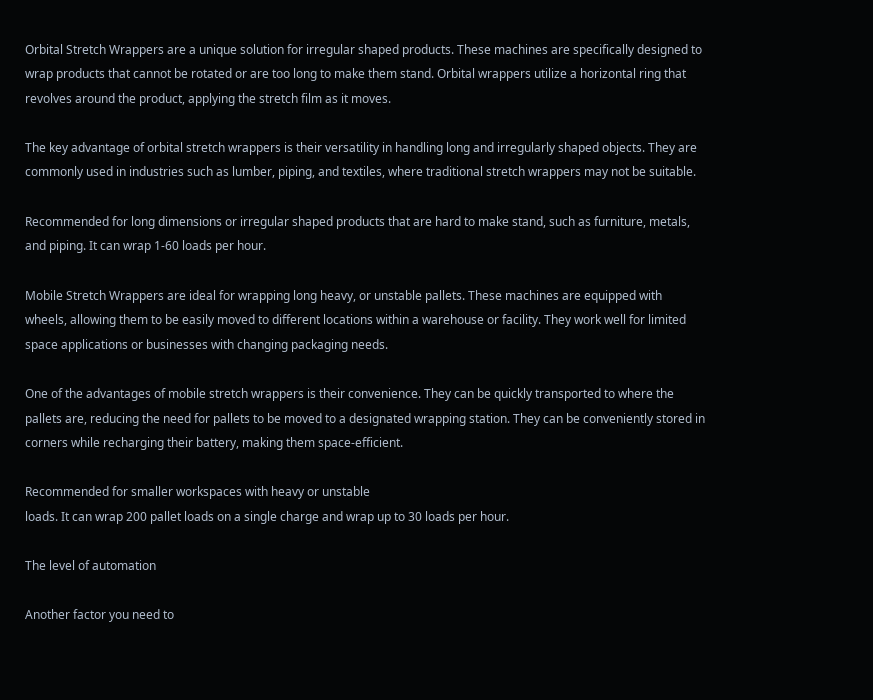Orbital Stretch Wrappers are a unique solution for irregular shaped products. These machines are specifically designed to wrap products that cannot be rotated or are too long to make them stand. Orbital wrappers utilize a horizontal ring that revolves around the product, applying the stretch film as it moves.

The key advantage of orbital stretch wrappers is their versatility in handling long and irregularly shaped objects. They are commonly used in industries such as lumber, piping, and textiles, where traditional stretch wrappers may not be suitable.

Recommended for long dimensions or irregular shaped products that are hard to make stand, such as furniture, metals, and piping. It can wrap 1-60 loads per hour.

Mobile Stretch Wrappers are ideal for wrapping long heavy, or unstable pallets. These machines are equipped with
wheels, allowing them to be easily moved to different locations within a warehouse or facility. They work well for limited space applications or businesses with changing packaging needs.

One of the advantages of mobile stretch wrappers is their convenience. They can be quickly transported to where the pallets are, reducing the need for pallets to be moved to a designated wrapping station. They can be conveniently stored in corners while recharging their battery, making them space-efficient.

Recommended for smaller workspaces with heavy or unstable
loads. It can wrap 200 pallet loads on a single charge and wrap up to 30 loads per hour.

The level of automation

Another factor you need to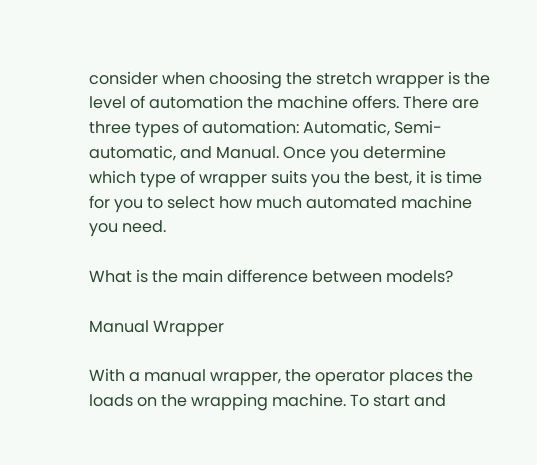consider when choosing the stretch wrapper is the level of automation the machine offers. There are three types of automation: Automatic, Semi-automatic, and Manual. Once you determine which type of wrapper suits you the best, it is time for you to select how much automated machine you need.

What is the main difference between models?

Manual Wrapper

With a manual wrapper, the operator places the loads on the wrapping machine. To start and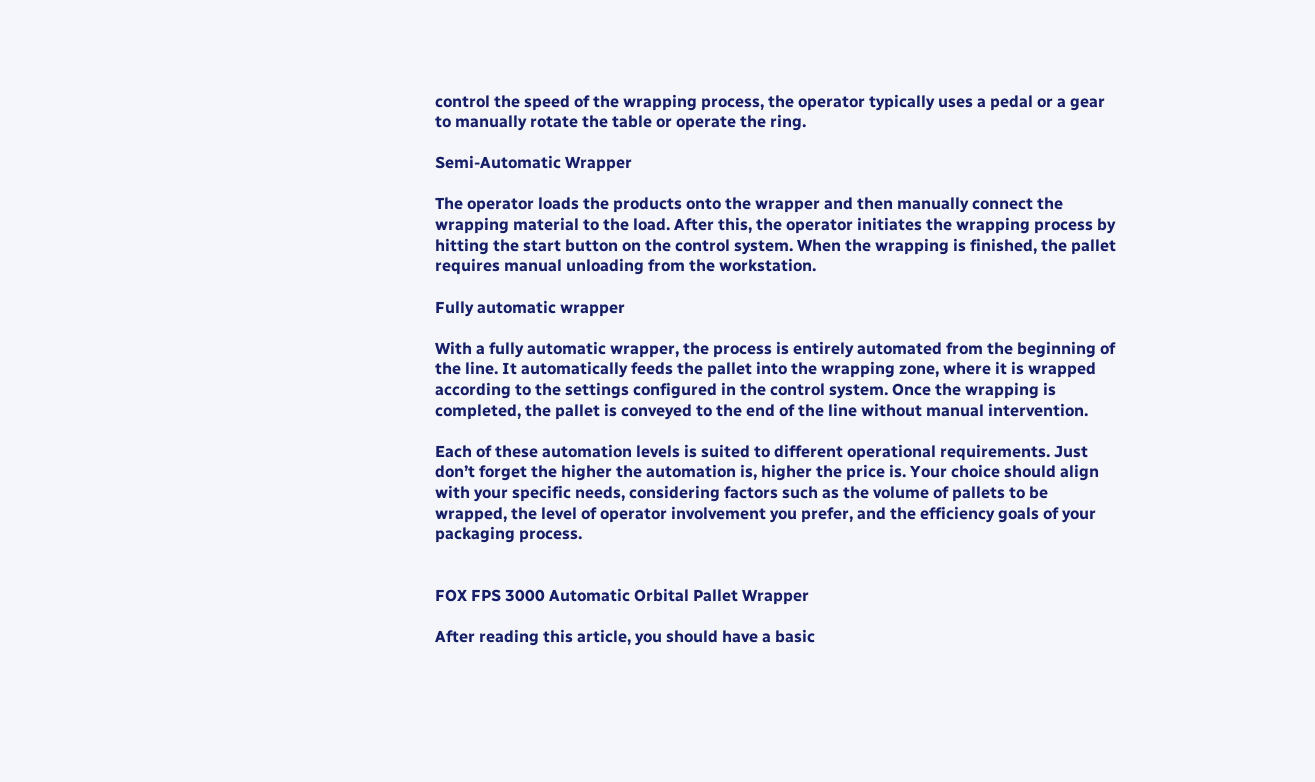control the speed of the wrapping process, the operator typically uses a pedal or a gear to manually rotate the table or operate the ring.

Semi-Automatic Wrapper

The operator loads the products onto the wrapper and then manually connect the wrapping material to the load. After this, the operator initiates the wrapping process by hitting the start button on the control system. When the wrapping is finished, the pallet requires manual unloading from the workstation.

Fully automatic wrapper

With a fully automatic wrapper, the process is entirely automated from the beginning of the line. It automatically feeds the pallet into the wrapping zone, where it is wrapped according to the settings configured in the control system. Once the wrapping is completed, the pallet is conveyed to the end of the line without manual intervention.

Each of these automation levels is suited to different operational requirements. Just don’t forget the higher the automation is, higher the price is. Your choice should align with your specific needs, considering factors such as the volume of pallets to be wrapped, the level of operator involvement you prefer, and the efficiency goals of your packaging process.


FOX FPS 3000 Automatic Orbital Pallet Wrapper

After reading this article, you should have a basic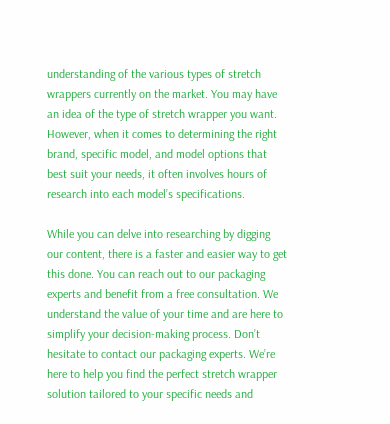understanding of the various types of stretch wrappers currently on the market. You may have an idea of the type of stretch wrapper you want. However, when it comes to determining the right brand, specific model, and model options that best suit your needs, it often involves hours of research into each model’s specifications.

While you can delve into researching by digging our content, there is a faster and easier way to get this done. You can reach out to our packaging experts and benefit from a free consultation. We understand the value of your time and are here to simplify your decision-making process. Don’t hesitate to contact our packaging experts. We’re here to help you find the perfect stretch wrapper solution tailored to your specific needs and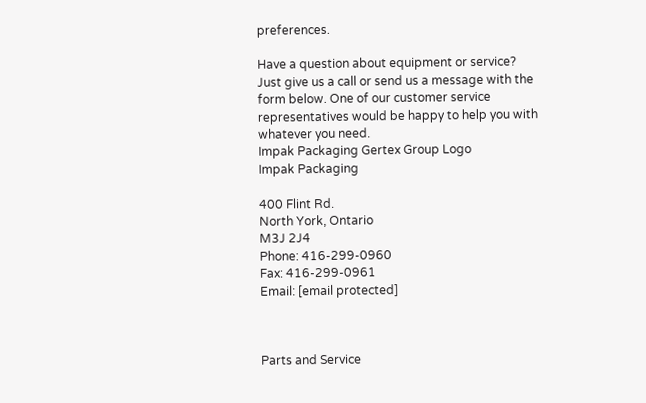preferences.

Have a question about equipment or service?
Just give us a call or send us a message with the form below. One of our customer service representatives would be happy to help you with whatever you need.
Impak Packaging Gertex Group Logo
Impak Packaging

400 Flint Rd.
North York, Ontario
M3J 2J4
Phone: 416-299-0960
Fax: 416-299-0961
Email: [email protected]



Parts and Service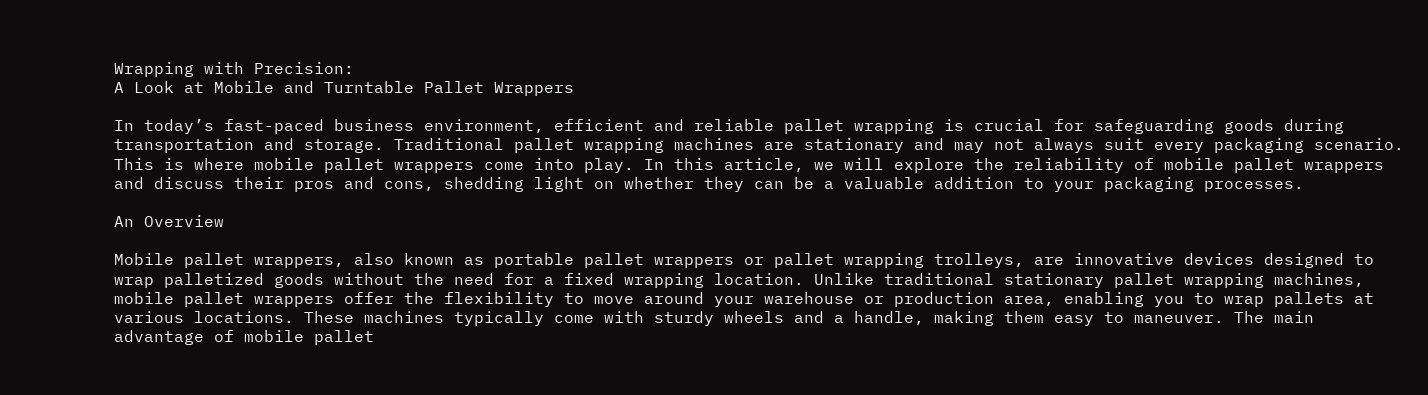Wrapping with Precision:
A Look at Mobile and Turntable Pallet Wrappers

In today’s fast-paced business environment, efficient and reliable pallet wrapping is crucial for safeguarding goods during transportation and storage. Traditional pallet wrapping machines are stationary and may not always suit every packaging scenario. This is where mobile pallet wrappers come into play. In this article, we will explore the reliability of mobile pallet wrappers and discuss their pros and cons, shedding light on whether they can be a valuable addition to your packaging processes.

An Overview

Mobile pallet wrappers, also known as portable pallet wrappers or pallet wrapping trolleys, are innovative devices designed to wrap palletized goods without the need for a fixed wrapping location. Unlike traditional stationary pallet wrapping machines, mobile pallet wrappers offer the flexibility to move around your warehouse or production area, enabling you to wrap pallets at various locations. These machines typically come with sturdy wheels and a handle, making them easy to maneuver. The main advantage of mobile pallet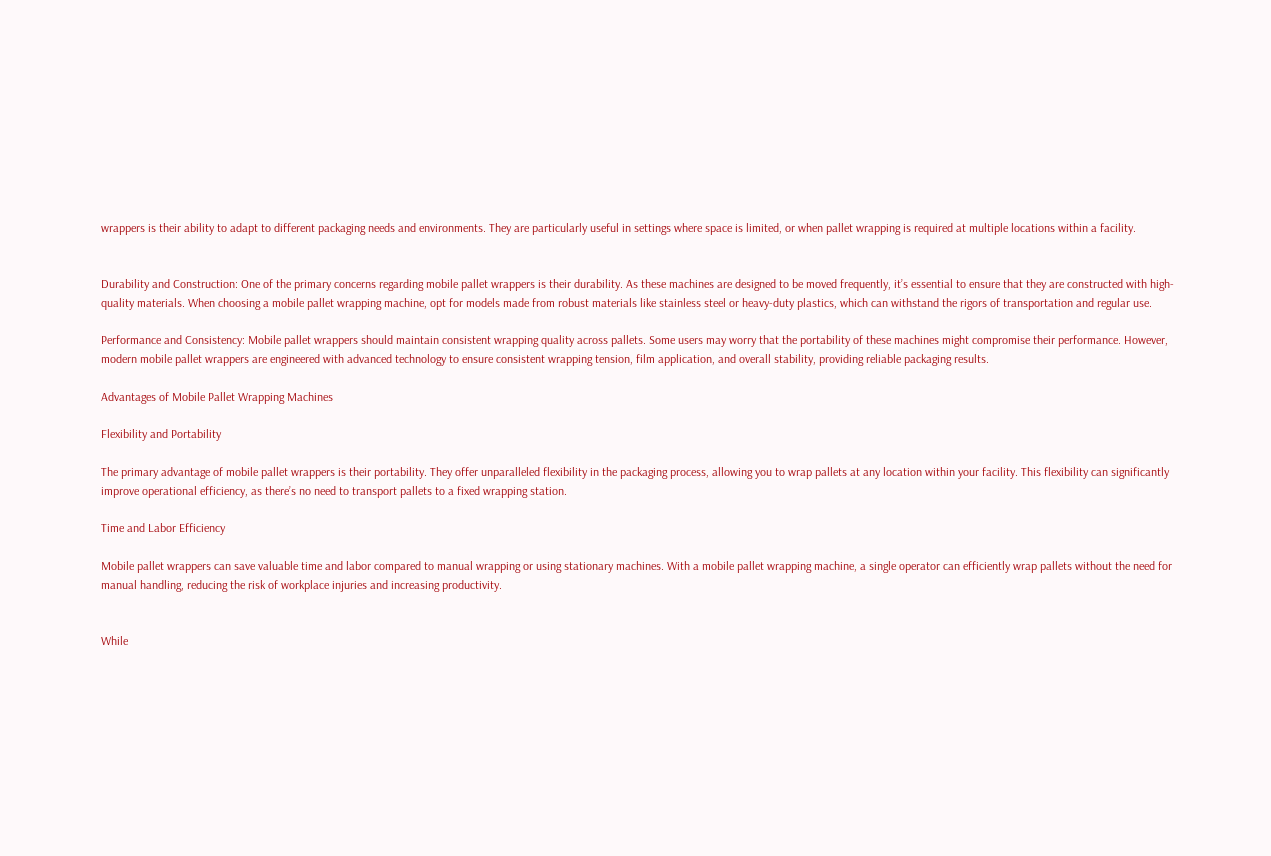wrappers is their ability to adapt to different packaging needs and environments. They are particularly useful in settings where space is limited, or when pallet wrapping is required at multiple locations within a facility.


Durability and Construction: One of the primary concerns regarding mobile pallet wrappers is their durability. As these machines are designed to be moved frequently, it’s essential to ensure that they are constructed with high-quality materials. When choosing a mobile pallet wrapping machine, opt for models made from robust materials like stainless steel or heavy-duty plastics, which can withstand the rigors of transportation and regular use.

Performance and Consistency: Mobile pallet wrappers should maintain consistent wrapping quality across pallets. Some users may worry that the portability of these machines might compromise their performance. However, modern mobile pallet wrappers are engineered with advanced technology to ensure consistent wrapping tension, film application, and overall stability, providing reliable packaging results.

Advantages of Mobile Pallet Wrapping Machines

Flexibility and Portability

The primary advantage of mobile pallet wrappers is their portability. They offer unparalleled flexibility in the packaging process, allowing you to wrap pallets at any location within your facility. This flexibility can significantly improve operational efficiency, as there’s no need to transport pallets to a fixed wrapping station.

Time and Labor Efficiency

Mobile pallet wrappers can save valuable time and labor compared to manual wrapping or using stationary machines. With a mobile pallet wrapping machine, a single operator can efficiently wrap pallets without the need for manual handling, reducing the risk of workplace injuries and increasing productivity.


While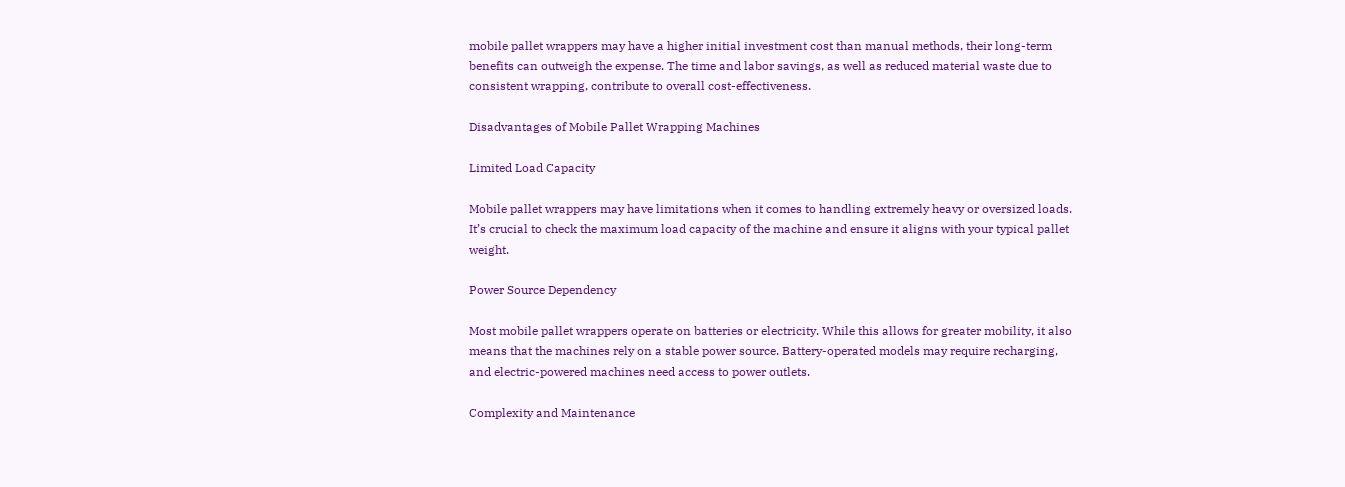mobile pallet wrappers may have a higher initial investment cost than manual methods, their long-term benefits can outweigh the expense. The time and labor savings, as well as reduced material waste due to consistent wrapping, contribute to overall cost-effectiveness.

Disadvantages of Mobile Pallet Wrapping Machines

Limited Load Capacity

Mobile pallet wrappers may have limitations when it comes to handling extremely heavy or oversized loads. It’s crucial to check the maximum load capacity of the machine and ensure it aligns with your typical pallet weight.

Power Source Dependency

Most mobile pallet wrappers operate on batteries or electricity. While this allows for greater mobility, it also means that the machines rely on a stable power source. Battery-operated models may require recharging, and electric-powered machines need access to power outlets.

Complexity and Maintenance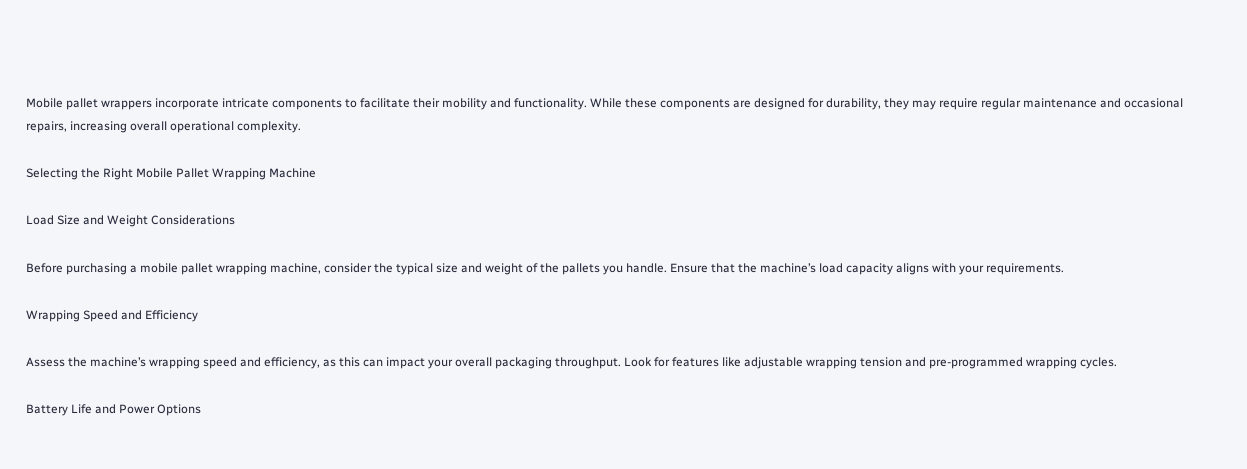Mobile pallet wrappers incorporate intricate components to facilitate their mobility and functionality. While these components are designed for durability, they may require regular maintenance and occasional repairs, increasing overall operational complexity.

Selecting the Right Mobile Pallet Wrapping Machine

Load Size and Weight Considerations

Before purchasing a mobile pallet wrapping machine, consider the typical size and weight of the pallets you handle. Ensure that the machine’s load capacity aligns with your requirements.

Wrapping Speed and Efficiency

Assess the machine’s wrapping speed and efficiency, as this can impact your overall packaging throughput. Look for features like adjustable wrapping tension and pre-programmed wrapping cycles.

Battery Life and Power Options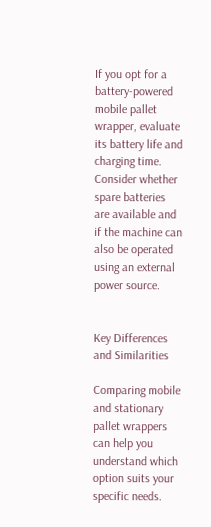If you opt for a battery-powered mobile pallet wrapper, evaluate its battery life and charging time. Consider whether spare batteries are available and if the machine can also be operated using an external power source.


Key Differences and Similarities

Comparing mobile and stationary pallet wrappers can help you understand which option suits your specific needs.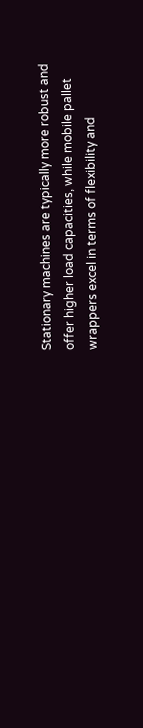Stationary machines are typically more robust and offer higher load capacities, while mobile pallet wrappers excel in terms of flexibility and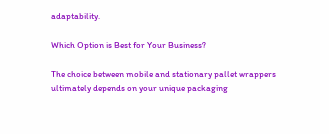adaptability.

Which Option is Best for Your Business?

The choice between mobile and stationary pallet wrappers ultimately depends on your unique packaging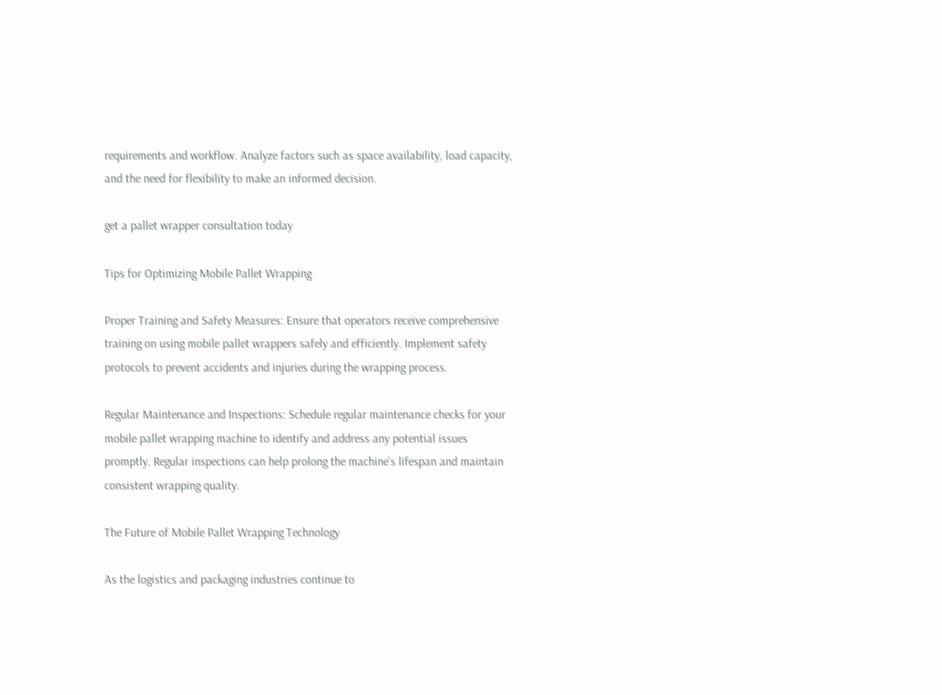requirements and workflow. Analyze factors such as space availability, load capacity, and the need for flexibility to make an informed decision.

get a pallet wrapper consultation today

Tips for Optimizing Mobile Pallet Wrapping

Proper Training and Safety Measures: Ensure that operators receive comprehensive training on using mobile pallet wrappers safely and efficiently. Implement safety protocols to prevent accidents and injuries during the wrapping process.

Regular Maintenance and Inspections: Schedule regular maintenance checks for your mobile pallet wrapping machine to identify and address any potential issues promptly. Regular inspections can help prolong the machine’s lifespan and maintain consistent wrapping quality.

The Future of Mobile Pallet Wrapping Technology

As the logistics and packaging industries continue to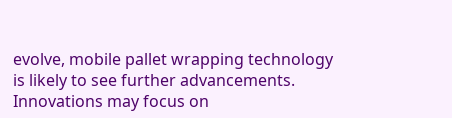evolve, mobile pallet wrapping technology is likely to see further advancements. Innovations may focus on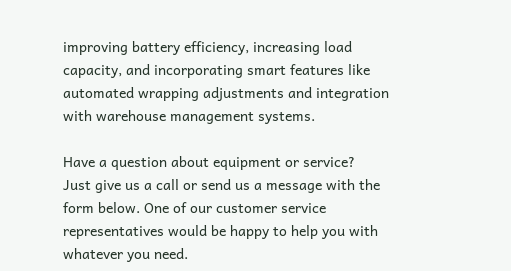improving battery efficiency, increasing load capacity, and incorporating smart features like automated wrapping adjustments and integration with warehouse management systems.

Have a question about equipment or service?
Just give us a call or send us a message with the form below. One of our customer service representatives would be happy to help you with whatever you need.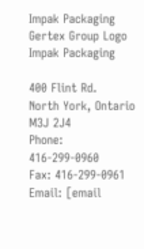Impak Packaging Gertex Group Logo
Impak Packaging

400 Flint Rd.
North York, Ontario
M3J 2J4
Phone: 416-299-0960
Fax: 416-299-0961
Email: [email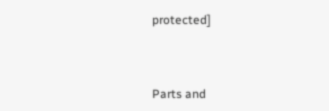protected]



Parts and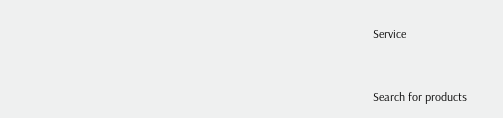Service


Search for products